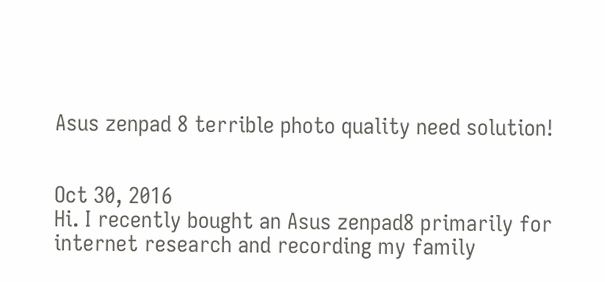Asus zenpad 8 terrible photo quality need solution!


Oct 30, 2016
Hi. I recently bought an Asus zenpad8 primarily for internet research and recording my family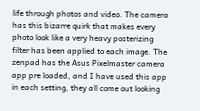life through photos and video. The camera has this bizarre quirk that makes every photo look like a very heavy posterizing filter has been applied to each image. The zenpad has the Asus Pixelmaster camera app pre loaded, and I have used this app in each setting, they all come out looking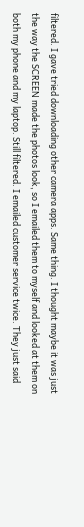filtered. I gave tried downloading other camera apps. Same thing. I thought maybe it was just the way the SCREEN made the photos look, so I emailed them to myself and looked at them on both my phone and my laptop. Still filtered. I emailed customer service twice. They just said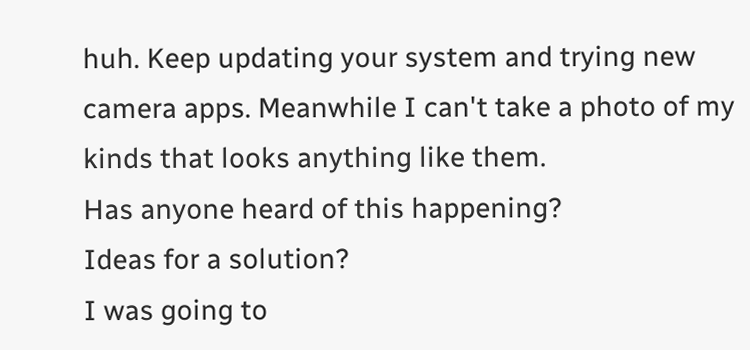huh. Keep updating your system and trying new camera apps. Meanwhile I can't take a photo of my kinds that looks anything like them.
Has anyone heard of this happening?
Ideas for a solution?
I was going to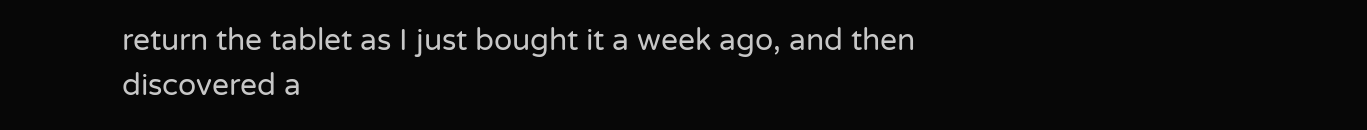return the tablet as I just bought it a week ago, and then discovered a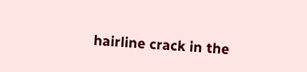hairline crack in the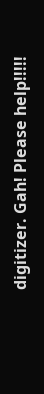digitizer. Gah! Please help!!!!!